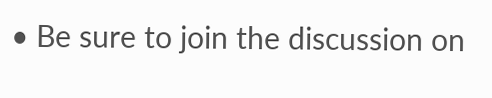• Be sure to join the discussion on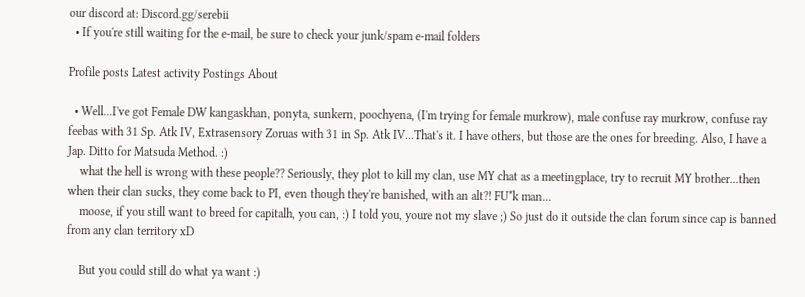our discord at: Discord.gg/serebii
  • If you're still waiting for the e-mail, be sure to check your junk/spam e-mail folders

Profile posts Latest activity Postings About

  • Well...I've got Female DW kangaskhan, ponyta, sunkern, poochyena, (I'm trying for female murkrow), male confuse ray murkrow, confuse ray feebas with 31 Sp. Atk IV, Extrasensory Zoruas with 31 in Sp. Atk IV...That's it. I have others, but those are the ones for breeding. Also, I have a Jap. Ditto for Matsuda Method. :)
    what the hell is wrong with these people?? Seriously, they plot to kill my clan, use MY chat as a meetingplace, try to recruit MY brother...then when their clan sucks, they come back to PI, even though they're banished, with an alt?! FU*k man...
    moose, if you still want to breed for capitalh, you can, :) I told you, youre not my slave ;) So just do it outside the clan forum since cap is banned from any clan territory xD

    But you could still do what ya want :)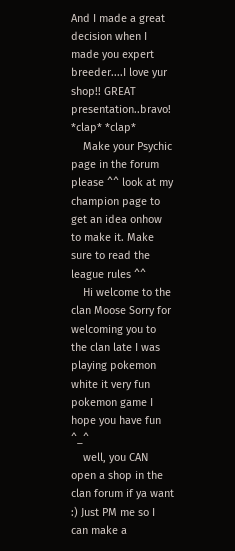And I made a great decision when I made you expert breeder....I love yur shop!! GREAT presentation..bravo! *clap* *clap*
    Make your Psychic page in the forum please ^^ look at my champion page to get an idea onhow to make it. Make sure to read the league rules ^^
    Hi welcome to the clan Moose Sorry for welcoming you to the clan late I was playing pokemon white it very fun pokemon game I hope you have fun ^_^
    well, you CAN open a shop in the clan forum if ya want :) Just PM me so I can make a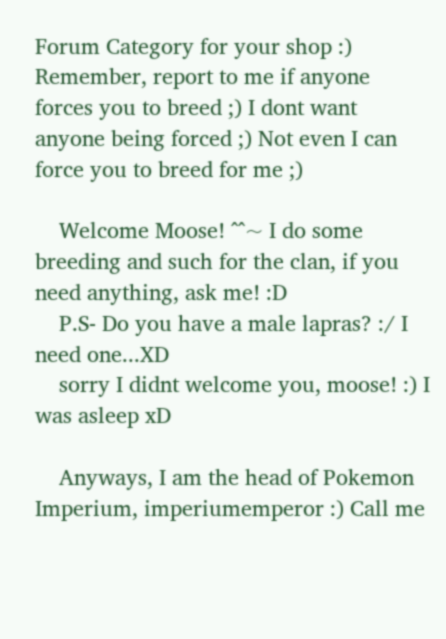Forum Category for your shop :) Remember, report to me if anyone forces you to breed ;) I dont want anyone being forced ;) Not even I can force you to breed for me ;)

    Welcome Moose! ^^~ I do some breeding and such for the clan, if you need anything, ask me! :D
    P.S- Do you have a male lapras? :/ I need one...XD
    sorry I didnt welcome you, moose! :) I was asleep xD

    Anyways, I am the head of Pokemon Imperium, imperiumemperor :) Call me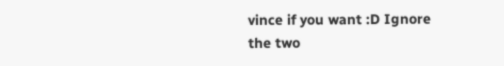vince if you want :D Ignore the two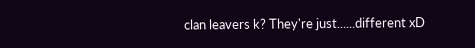clan leavers k? They're just......different xD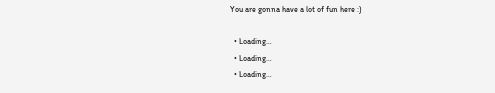You are gonna have a lot of fun here :)

  • Loading…
  • Loading…
  • Loading…